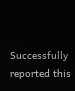Successfully reported this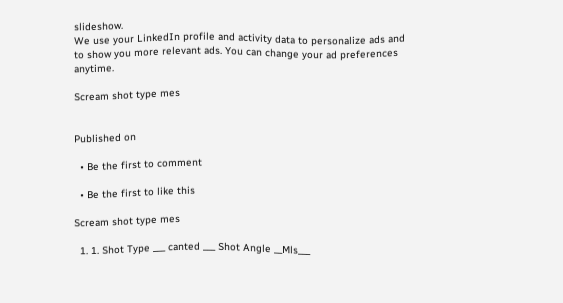slideshow.
We use your LinkedIn profile and activity data to personalize ads and to show you more relevant ads. You can change your ad preferences anytime.

Scream shot type mes


Published on

  • Be the first to comment

  • Be the first to like this

Scream shot type mes

  1. 1. Shot Type ___ canted ___ Shot Angle __Mls___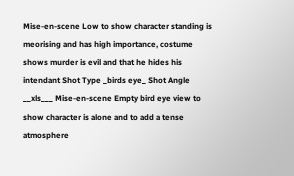Mise-en-scene Low to show character standing is meorising and has high importance, costume shows murder is evil and that he hides his intendant Shot Type _birds eye_ Shot Angle __xls___ Mise-en-scene Empty bird eye view to show character is alone and to add a tense atmosphere